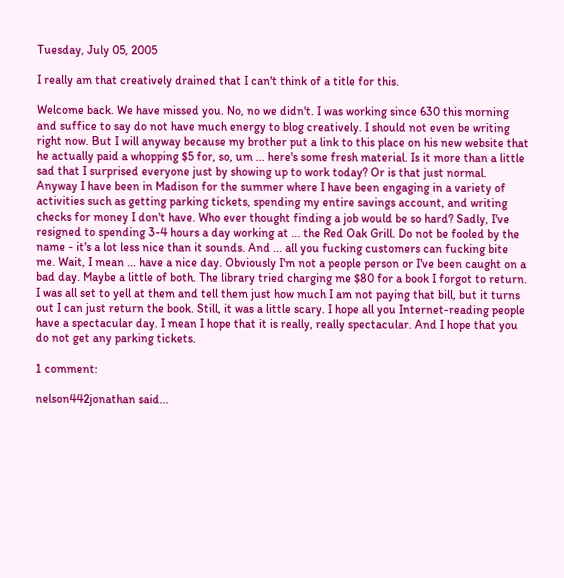Tuesday, July 05, 2005

I really am that creatively drained that I can't think of a title for this.

Welcome back. We have missed you. No, no we didn't. I was working since 630 this morning and suffice to say do not have much energy to blog creatively. I should not even be writing right now. But I will anyway because my brother put a link to this place on his new website that he actually paid a whopping $5 for, so, um ... here's some fresh material. Is it more than a little sad that I surprised everyone just by showing up to work today? Or is that just normal. Anyway I have been in Madison for the summer where I have been engaging in a variety of activities such as getting parking tickets, spending my entire savings account, and writing checks for money I don't have. Who ever thought finding a job would be so hard? Sadly, I've resigned to spending 3-4 hours a day working at ... the Red Oak Grill. Do not be fooled by the name - it's a lot less nice than it sounds. And ... all you fucking customers can fucking bite me. Wait, I mean ... have a nice day. Obviously I'm not a people person or I've been caught on a bad day. Maybe a little of both. The library tried charging me $80 for a book I forgot to return. I was all set to yell at them and tell them just how much I am not paying that bill, but it turns out I can just return the book. Still, it was a little scary. I hope all you Internet-reading people have a spectacular day. I mean I hope that it is really, really spectacular. And I hope that you do not get any parking tickets.

1 comment:

nelson442jonathan said...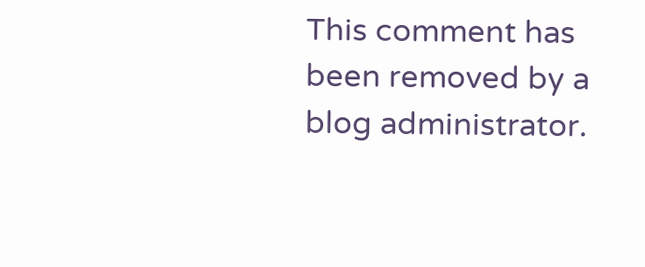This comment has been removed by a blog administrator.